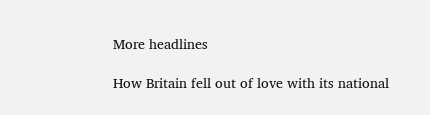More headlines

How Britain fell out of love with its national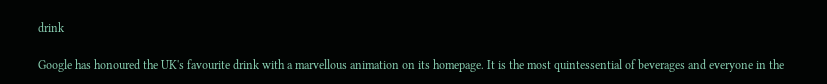drink

Google has honoured the UK's favourite drink with a marvellous animation on its homepage. It is the most quintessential of beverages and everyone in the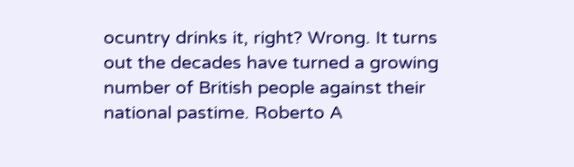ocuntry drinks it, right? Wrong. It turns out the decades have turned a growing number of British people against their national pastime. Roberto A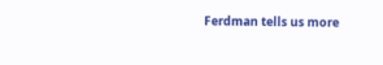Ferdman tells us more